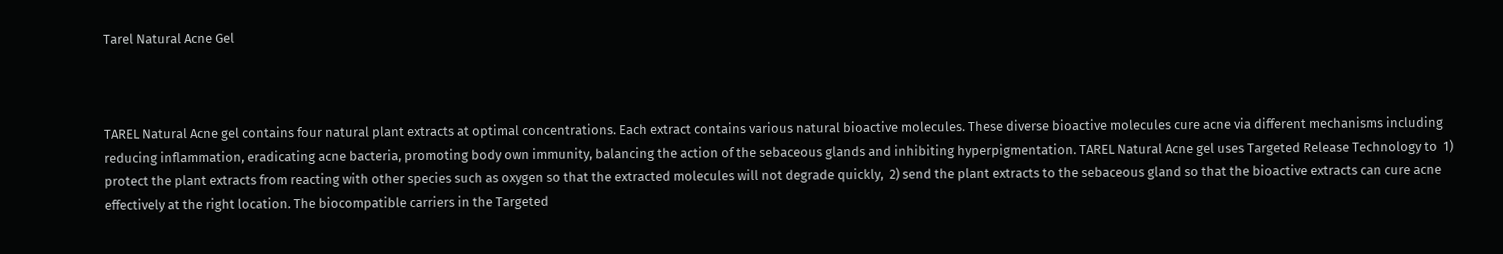Tarel Natural Acne Gel



TAREL Natural Acne gel contains four natural plant extracts at optimal concentrations. Each extract contains various natural bioactive molecules. These diverse bioactive molecules cure acne via different mechanisms including reducing inflammation, eradicating acne bacteria, promoting body own immunity, balancing the action of the sebaceous glands and inhibiting hyperpigmentation. TAREL Natural Acne gel uses Targeted Release Technology to  1) protect the plant extracts from reacting with other species such as oxygen so that the extracted molecules will not degrade quickly,  2) send the plant extracts to the sebaceous gland so that the bioactive extracts can cure acne effectively at the right location. The biocompatible carriers in the Targeted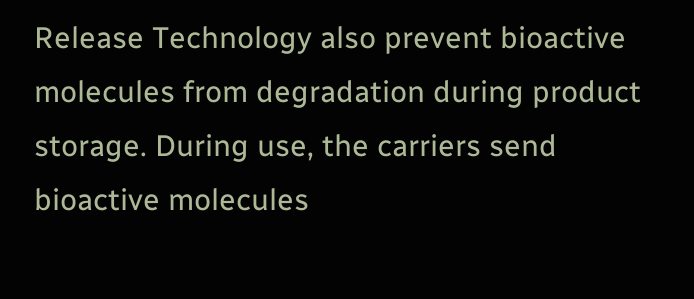Release Technology also prevent bioactive molecules from degradation during product storage. During use, the carriers send bioactive molecules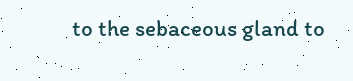to the sebaceous gland to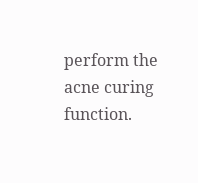perform the acne curing function.